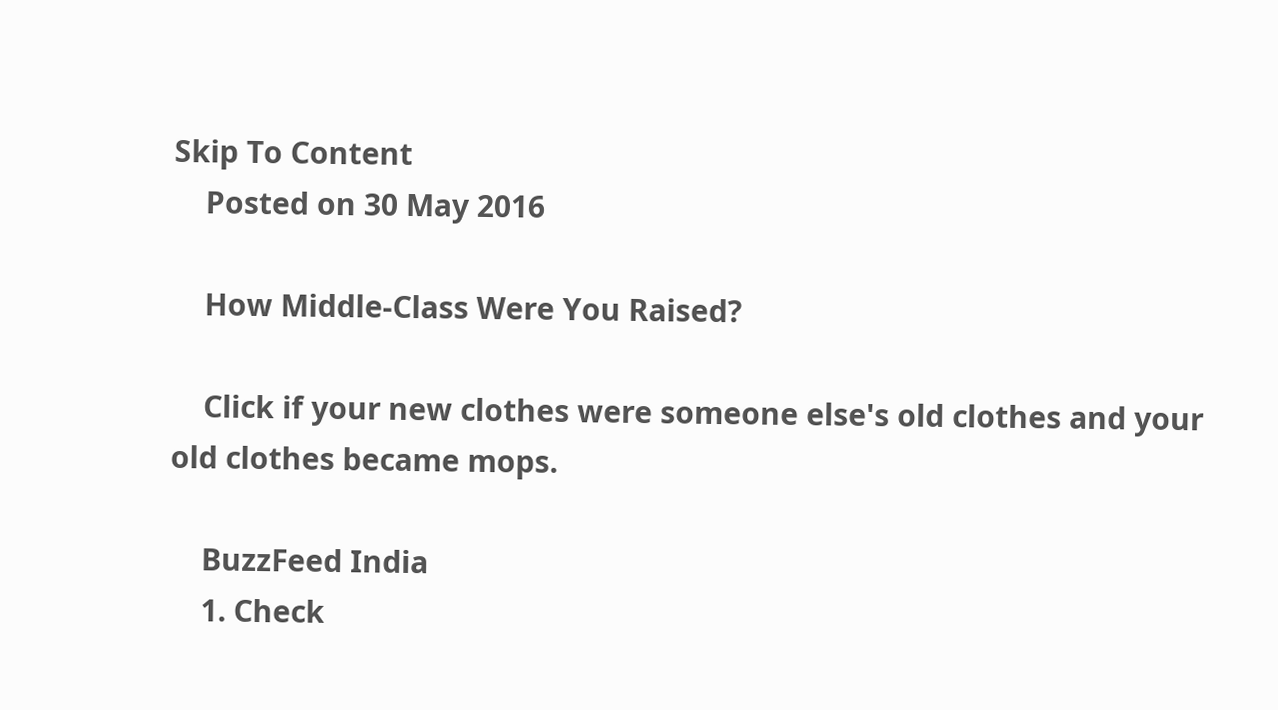Skip To Content
    Posted on 30 May 2016

    How Middle-Class Were You Raised?

    Click if your new clothes were someone else's old clothes and your old clothes became mops.

    BuzzFeed India
    1. Check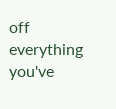off everything you've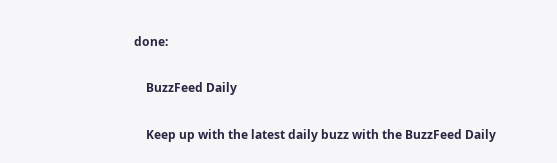done:

    BuzzFeed Daily

    Keep up with the latest daily buzz with the BuzzFeed Daily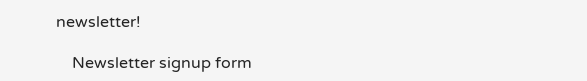newsletter!

    Newsletter signup form